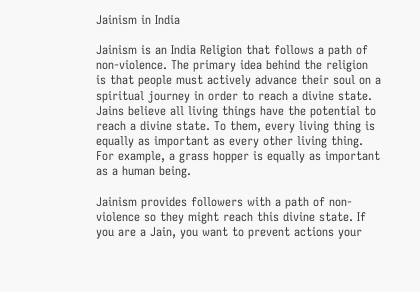Jainism in India

Jainism is an India Religion that follows a path of non-violence. The primary idea behind the religion is that people must actively advance their soul on a spiritual journey in order to reach a divine state. Jains believe all living things have the potential to reach a divine state. To them, every living thing is equally as important as every other living thing. For example, a grass hopper is equally as important as a human being.

Jainism provides followers with a path of non-violence so they might reach this divine state. If you are a Jain, you want to prevent actions your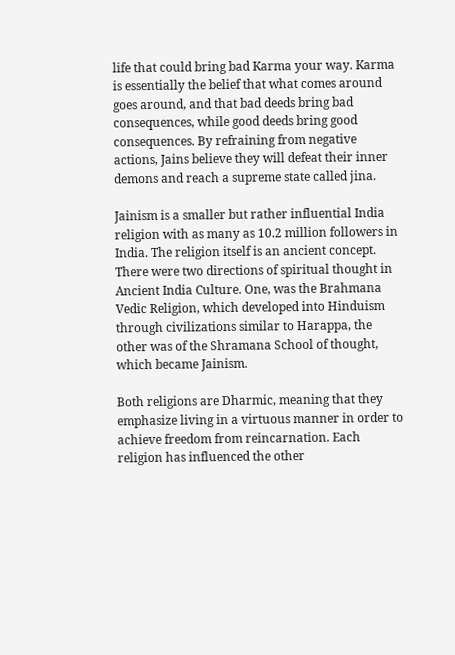life that could bring bad Karma your way. Karma is essentially the belief that what comes around goes around, and that bad deeds bring bad consequences, while good deeds bring good consequences. By refraining from negative actions, Jains believe they will defeat their inner demons and reach a supreme state called jina.

Jainism is a smaller but rather influential India religion with as many as 10.2 million followers in India. The religion itself is an ancient concept. There were two directions of spiritual thought in Ancient India Culture. One, was the Brahmana Vedic Religion, which developed into Hinduism through civilizations similar to Harappa, the other was of the Shramana School of thought, which became Jainism.

Both religions are Dharmic, meaning that they emphasize living in a virtuous manner in order to achieve freedom from reincarnation. Each religion has influenced the other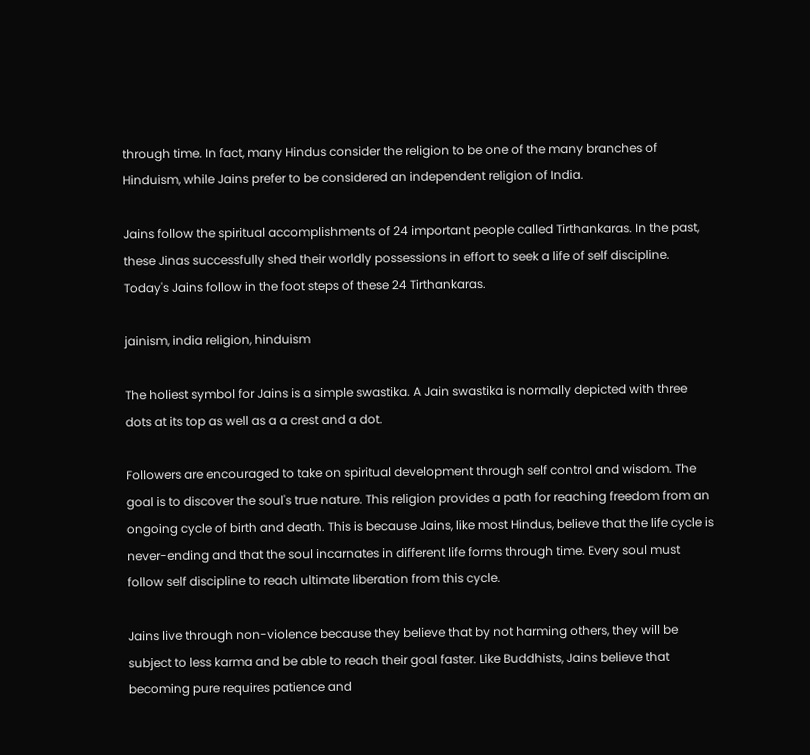through time. In fact, many Hindus consider the religion to be one of the many branches of Hinduism, while Jains prefer to be considered an independent religion of India.

Jains follow the spiritual accomplishments of 24 important people called Tirthankaras. In the past, these Jinas successfully shed their worldly possessions in effort to seek a life of self discipline. Today's Jains follow in the foot steps of these 24 Tirthankaras.

jainism, india religion, hinduism

The holiest symbol for Jains is a simple swastika. A Jain swastika is normally depicted with three dots at its top as well as a a crest and a dot.

Followers are encouraged to take on spiritual development through self control and wisdom. The goal is to discover the soul's true nature. This religion provides a path for reaching freedom from an ongoing cycle of birth and death. This is because Jains, like most Hindus, believe that the life cycle is never-ending and that the soul incarnates in different life forms through time. Every soul must follow self discipline to reach ultimate liberation from this cycle.

Jains live through non-violence because they believe that by not harming others, they will be subject to less karma and be able to reach their goal faster. Like Buddhists, Jains believe that becoming pure requires patience and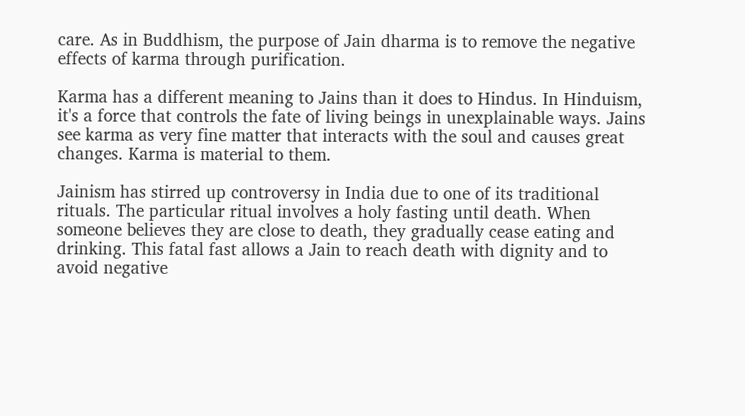care. As in Buddhism, the purpose of Jain dharma is to remove the negative effects of karma through purification.

Karma has a different meaning to Jains than it does to Hindus. In Hinduism, it's a force that controls the fate of living beings in unexplainable ways. Jains see karma as very fine matter that interacts with the soul and causes great changes. Karma is material to them.

Jainism has stirred up controversy in India due to one of its traditional rituals. The particular ritual involves a holy fasting until death. When someone believes they are close to death, they gradually cease eating and drinking. This fatal fast allows a Jain to reach death with dignity and to avoid negative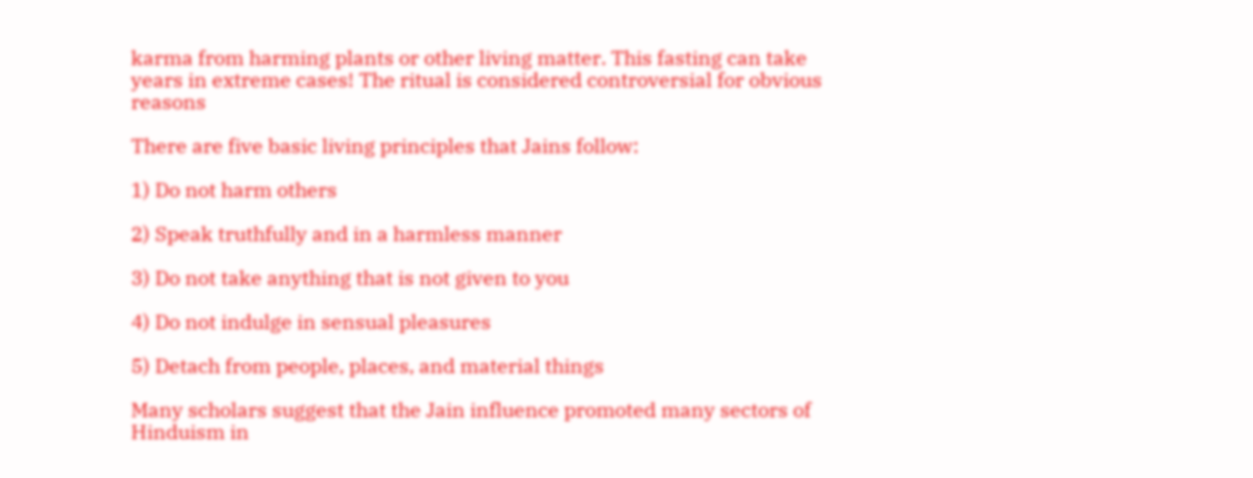karma from harming plants or other living matter. This fasting can take years in extreme cases! The ritual is considered controversial for obvious reasons

There are five basic living principles that Jains follow:

1) Do not harm others

2) Speak truthfully and in a harmless manner

3) Do not take anything that is not given to you

4) Do not indulge in sensual pleasures

5) Detach from people, places, and material things

Many scholars suggest that the Jain influence promoted many sectors of Hinduism in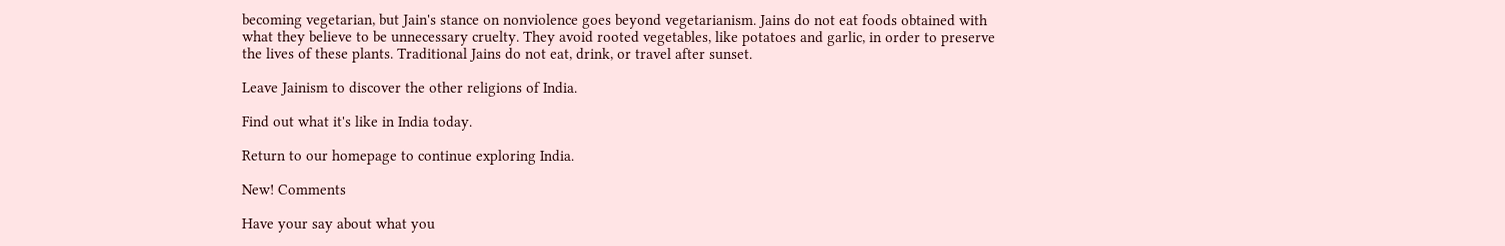becoming vegetarian, but Jain's stance on nonviolence goes beyond vegetarianism. Jains do not eat foods obtained with what they believe to be unnecessary cruelty. They avoid rooted vegetables, like potatoes and garlic, in order to preserve the lives of these plants. Traditional Jains do not eat, drink, or travel after sunset.

Leave Jainism to discover the other religions of India.

Find out what it's like in India today.

Return to our homepage to continue exploring India.

New! Comments

Have your say about what you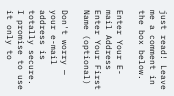just read! Leave me a comment in the box below.

Enter Your E-mail Address
Enter Your First Name (optional)

Don't worry — your e-mail address is totally secure.
I promise to use it only to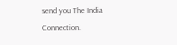send you The India Connection.